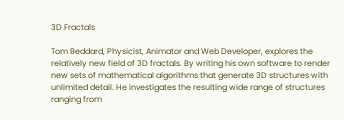3D Fractals

Tom Beddard, Physicist, Animator and Web Developer, explores the relatively new field of 3D fractals. By writing his own software to render new sets of mathematical algorithms that generate 3D structures with unlimited detail. He investigates the resulting wide range of structures ranging from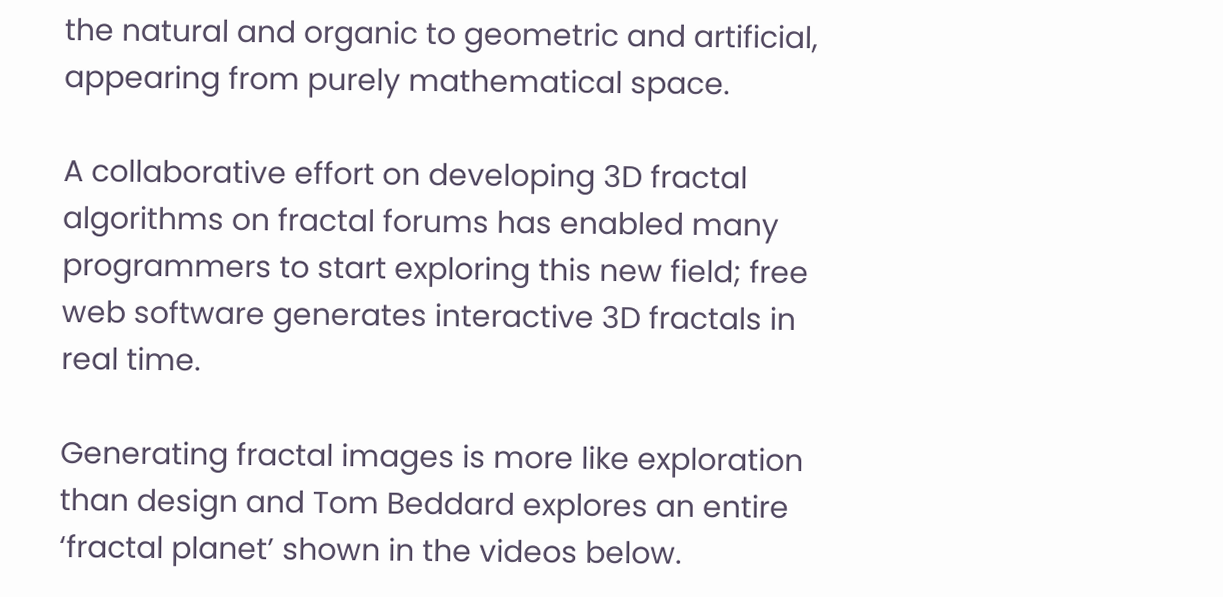the natural and organic to geometric and artificial, appearing from purely mathematical space.

A collaborative effort on developing 3D fractal algorithms on fractal forums has enabled many programmers to start exploring this new field; free web software generates interactive 3D fractals in real time.

Generating fractal images is more like exploration than design and Tom Beddard explores an entire ‘fractal planet’ shown in the videos below.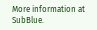More information at SubBlue.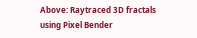Above: Raytraced 3D fractals using Pixel Bender